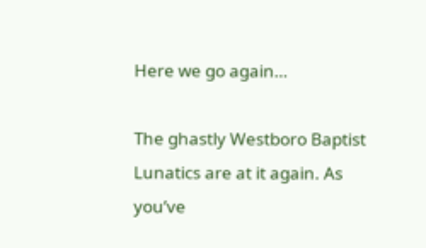Here we go again…

The ghastly Westboro Baptist Lunatics are at it again. As you’ve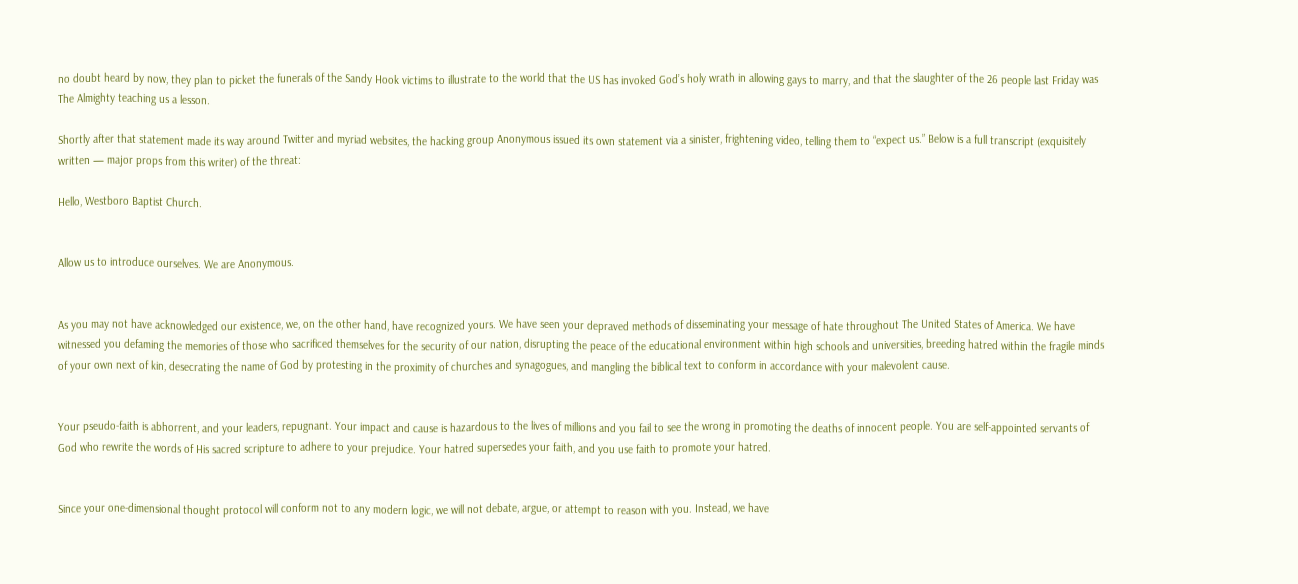no doubt heard by now, they plan to picket the funerals of the Sandy Hook victims to illustrate to the world that the US has invoked God’s holy wrath in allowing gays to marry, and that the slaughter of the 26 people last Friday was The Almighty teaching us a lesson.

Shortly after that statement made its way around Twitter and myriad websites, the hacking group Anonymous issued its own statement via a sinister, frightening video, telling them to “expect us.” Below is a full transcript (exquisitely written — major props from this writer) of the threat:

Hello, Westboro Baptist Church.


Allow us to introduce ourselves. We are Anonymous.


As you may not have acknowledged our existence, we, on the other hand, have recognized yours. We have seen your depraved methods of disseminating your message of hate throughout The United States of America. We have witnessed you defaming the memories of those who sacrificed themselves for the security of our nation, disrupting the peace of the educational environment within high schools and universities, breeding hatred within the fragile minds of your own next of kin, desecrating the name of God by protesting in the proximity of churches and synagogues, and mangling the biblical text to conform in accordance with your malevolent cause.


Your pseudo-faith is abhorrent, and your leaders, repugnant. Your impact and cause is hazardous to the lives of millions and you fail to see the wrong in promoting the deaths of innocent people. You are self-appointed servants of God who rewrite the words of His sacred scripture to adhere to your prejudice. Your hatred supersedes your faith, and you use faith to promote your hatred.


Since your one-dimensional thought protocol will conform not to any modern logic, we will not debate, argue, or attempt to reason with you. Instead, we have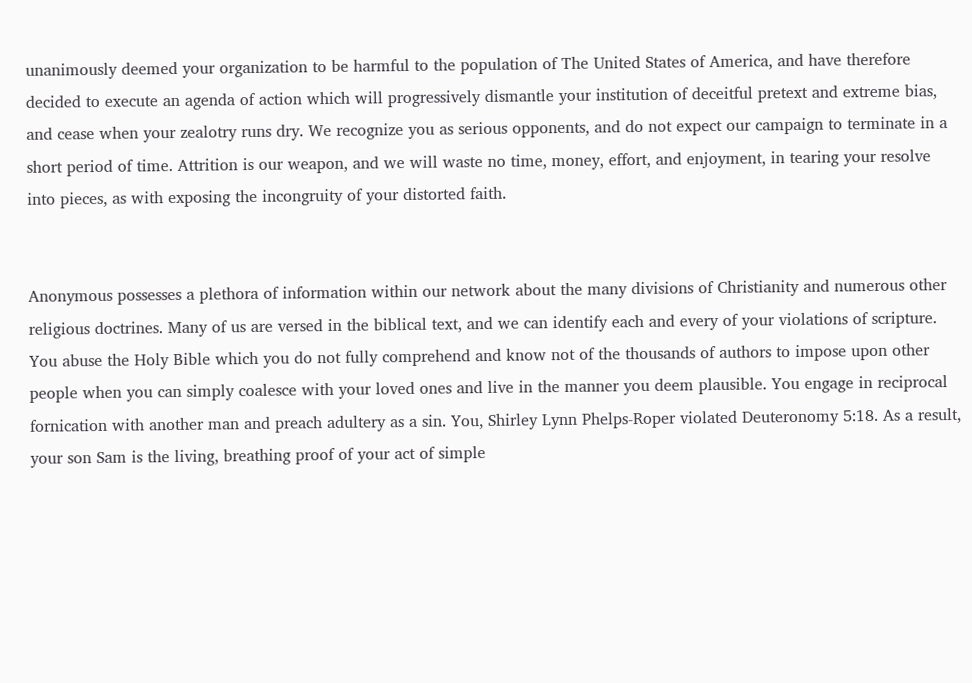unanimously deemed your organization to be harmful to the population of The United States of America, and have therefore decided to execute an agenda of action which will progressively dismantle your institution of deceitful pretext and extreme bias, and cease when your zealotry runs dry. We recognize you as serious opponents, and do not expect our campaign to terminate in a short period of time. Attrition is our weapon, and we will waste no time, money, effort, and enjoyment, in tearing your resolve into pieces, as with exposing the incongruity of your distorted faith.


Anonymous possesses a plethora of information within our network about the many divisions of Christianity and numerous other religious doctrines. Many of us are versed in the biblical text, and we can identify each and every of your violations of scripture. You abuse the Holy Bible which you do not fully comprehend and know not of the thousands of authors to impose upon other people when you can simply coalesce with your loved ones and live in the manner you deem plausible. You engage in reciprocal fornication with another man and preach adultery as a sin. You, Shirley Lynn Phelps-Roper violated Deuteronomy 5:18. As a result, your son Sam is the living, breathing proof of your act of simple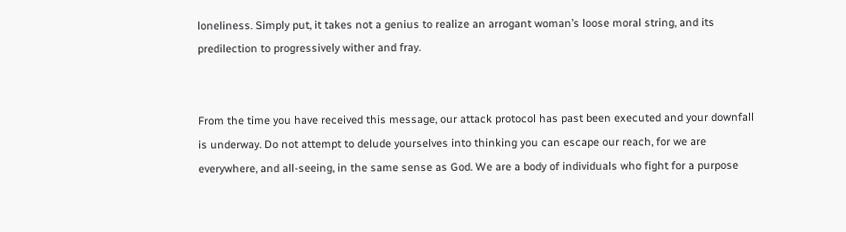loneliness. Simply put, it takes not a genius to realize an arrogant woman’s loose moral string, and its predilection to progressively wither and fray.


From the time you have received this message, our attack protocol has past been executed and your downfall is underway. Do not attempt to delude yourselves into thinking you can escape our reach, for we are everywhere, and all-seeing, in the same sense as God. We are a body of individuals who fight for a purpose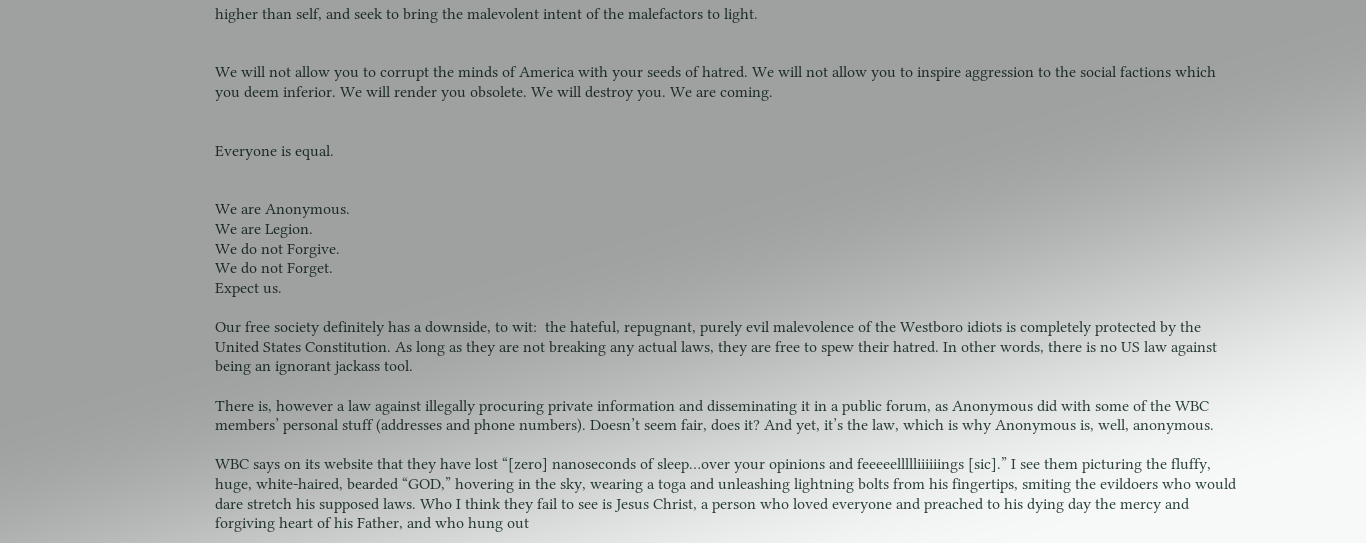higher than self, and seek to bring the malevolent intent of the malefactors to light.


We will not allow you to corrupt the minds of America with your seeds of hatred. We will not allow you to inspire aggression to the social factions which you deem inferior. We will render you obsolete. We will destroy you. We are coming.


Everyone is equal.


We are Anonymous.
We are Legion.
We do not Forgive.
We do not Forget.
Expect us.

Our free society definitely has a downside, to wit:  the hateful, repugnant, purely evil malevolence of the Westboro idiots is completely protected by the United States Constitution. As long as they are not breaking any actual laws, they are free to spew their hatred. In other words, there is no US law against being an ignorant jackass tool.

There is, however a law against illegally procuring private information and disseminating it in a public forum, as Anonymous did with some of the WBC members’ personal stuff (addresses and phone numbers). Doesn’t seem fair, does it? And yet, it’s the law, which is why Anonymous is, well, anonymous.

WBC says on its website that they have lost “[zero] nanoseconds of sleep…over your opinions and feeeeellllliiiiiings [sic].” I see them picturing the fluffy, huge, white-haired, bearded “GOD,” hovering in the sky, wearing a toga and unleashing lightning bolts from his fingertips, smiting the evildoers who would dare stretch his supposed laws. Who I think they fail to see is Jesus Christ, a person who loved everyone and preached to his dying day the mercy and forgiving heart of his Father, and who hung out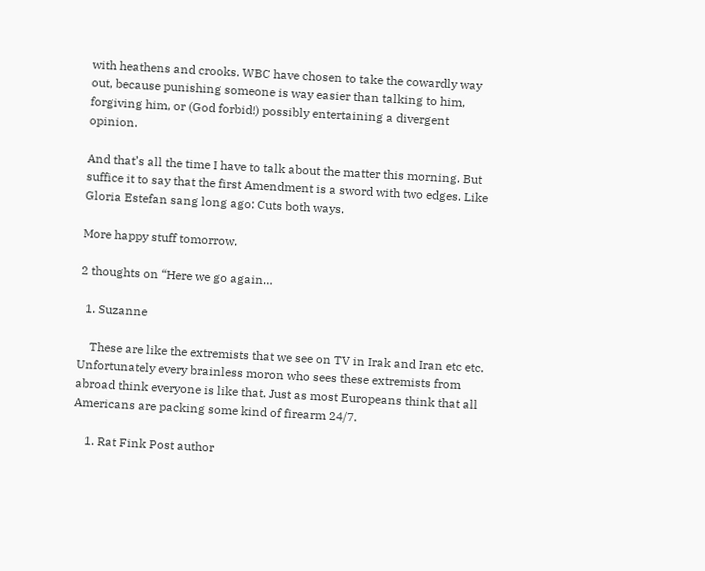with heathens and crooks. WBC have chosen to take the cowardly way out, because punishing someone is way easier than talking to him, forgiving him, or (God forbid!) possibly entertaining a divergent opinion.

And that’s all the time I have to talk about the matter this morning. But suffice it to say that the first Amendment is a sword with two edges. Like Gloria Estefan sang long ago: Cuts both ways.

More happy stuff tomorrow.

2 thoughts on “Here we go again…

  1. Suzanne

    These are like the extremists that we see on TV in Irak and Iran etc etc. Unfortunately every brainless moron who sees these extremists from abroad think everyone is like that. Just as most Europeans think that all Americans are packing some kind of firearm 24/7.

    1. Rat Fink Post author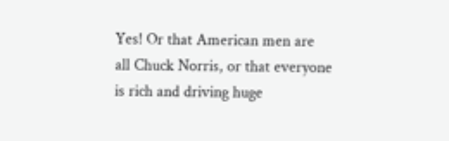Yes! Or that American men are all Chuck Norris, or that everyone is rich and driving huge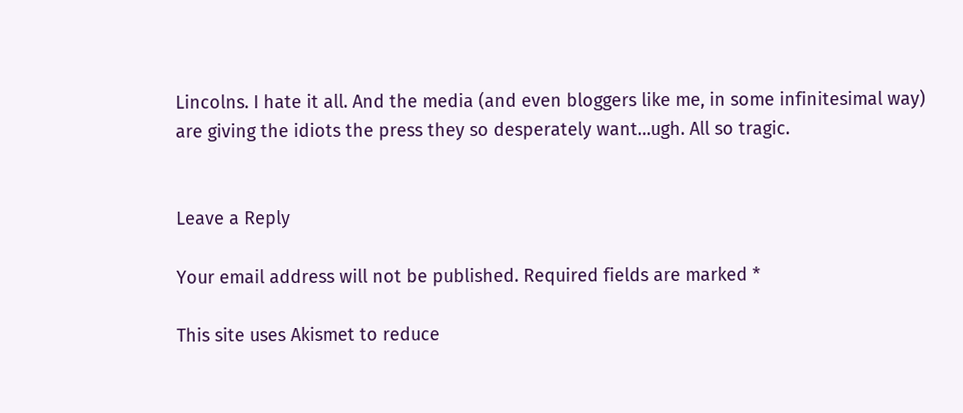Lincolns. I hate it all. And the media (and even bloggers like me, in some infinitesimal way) are giving the idiots the press they so desperately want…ugh. All so tragic.


Leave a Reply

Your email address will not be published. Required fields are marked *

This site uses Akismet to reduce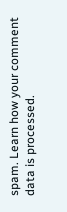spam. Learn how your comment data is processed.